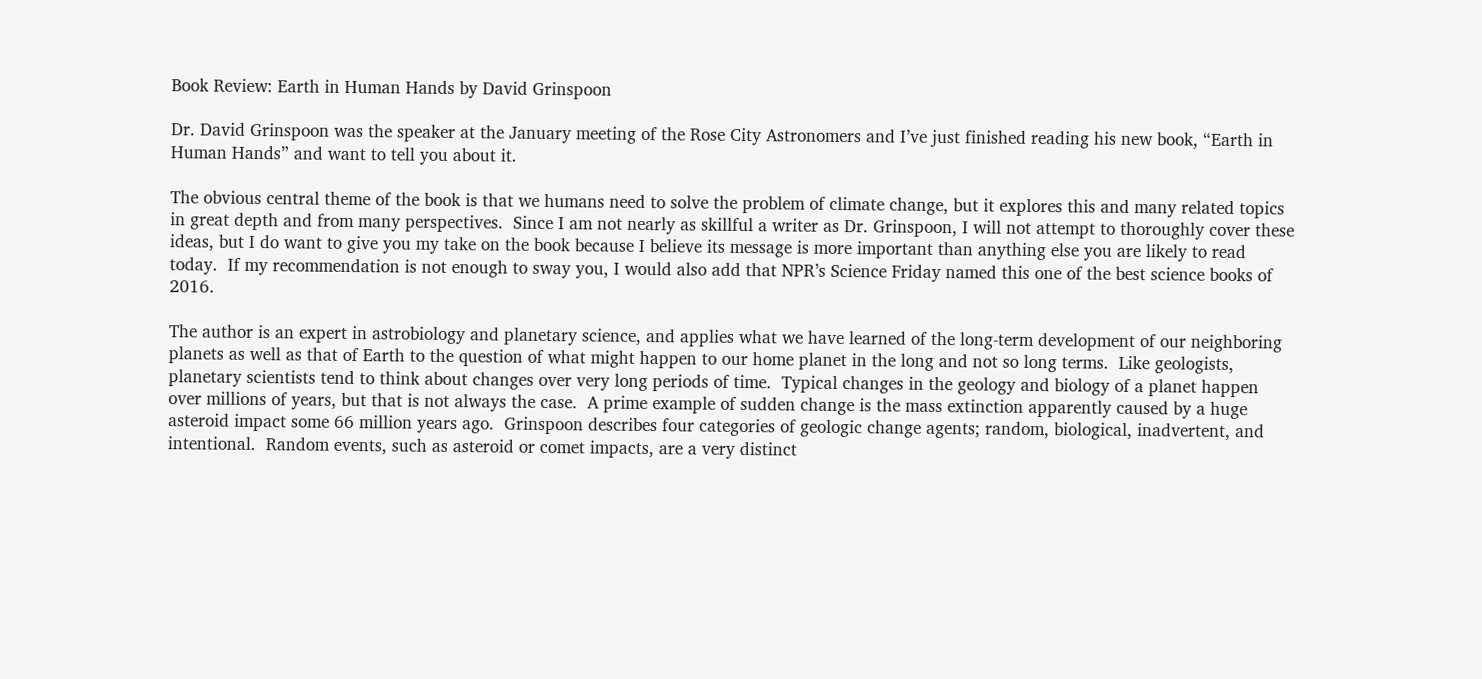Book Review: Earth in Human Hands by David Grinspoon

Dr. David Grinspoon was the speaker at the January meeting of the Rose City Astronomers and I’ve just finished reading his new book, “Earth in Human Hands” and want to tell you about it.

The obvious central theme of the book is that we humans need to solve the problem of climate change, but it explores this and many related topics in great depth and from many perspectives.  Since I am not nearly as skillful a writer as Dr. Grinspoon, I will not attempt to thoroughly cover these ideas, but I do want to give you my take on the book because I believe its message is more important than anything else you are likely to read today.  If my recommendation is not enough to sway you, I would also add that NPR’s Science Friday named this one of the best science books of 2016.

The author is an expert in astrobiology and planetary science, and applies what we have learned of the long-term development of our neighboring planets as well as that of Earth to the question of what might happen to our home planet in the long and not so long terms.  Like geologists, planetary scientists tend to think about changes over very long periods of time.  Typical changes in the geology and biology of a planet happen over millions of years, but that is not always the case.  A prime example of sudden change is the mass extinction apparently caused by a huge asteroid impact some 66 million years ago.  Grinspoon describes four categories of geologic change agents; random, biological, inadvertent, and intentional.  Random events, such as asteroid or comet impacts, are a very distinct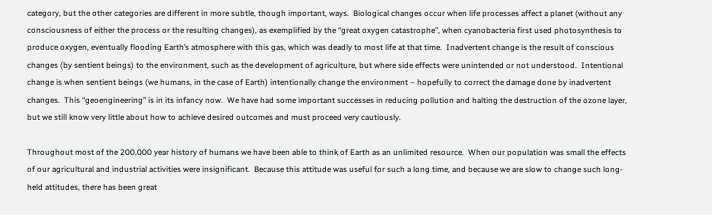category, but the other categories are different in more subtle, though important, ways.  Biological changes occur when life processes affect a planet (without any consciousness of either the process or the resulting changes), as exemplified by the “great oxygen catastrophe”, when cyanobacteria first used photosynthesis to produce oxygen, eventually flooding Earth’s atmosphere with this gas, which was deadly to most life at that time.  Inadvertent change is the result of conscious changes (by sentient beings) to the environment, such as the development of agriculture, but where side effects were unintended or not understood.  Intentional change is when sentient beings (we humans, in the case of Earth) intentionally change the environment – hopefully to correct the damage done by inadvertent changes.  This “geoengineering” is in its infancy now.  We have had some important successes in reducing pollution and halting the destruction of the ozone layer, but we still know very little about how to achieve desired outcomes and must proceed very cautiously.

Throughout most of the 200,000 year history of humans we have been able to think of Earth as an unlimited resource.  When our population was small the effects of our agricultural and industrial activities were insignificant.  Because this attitude was useful for such a long time, and because we are slow to change such long-held attitudes, there has been great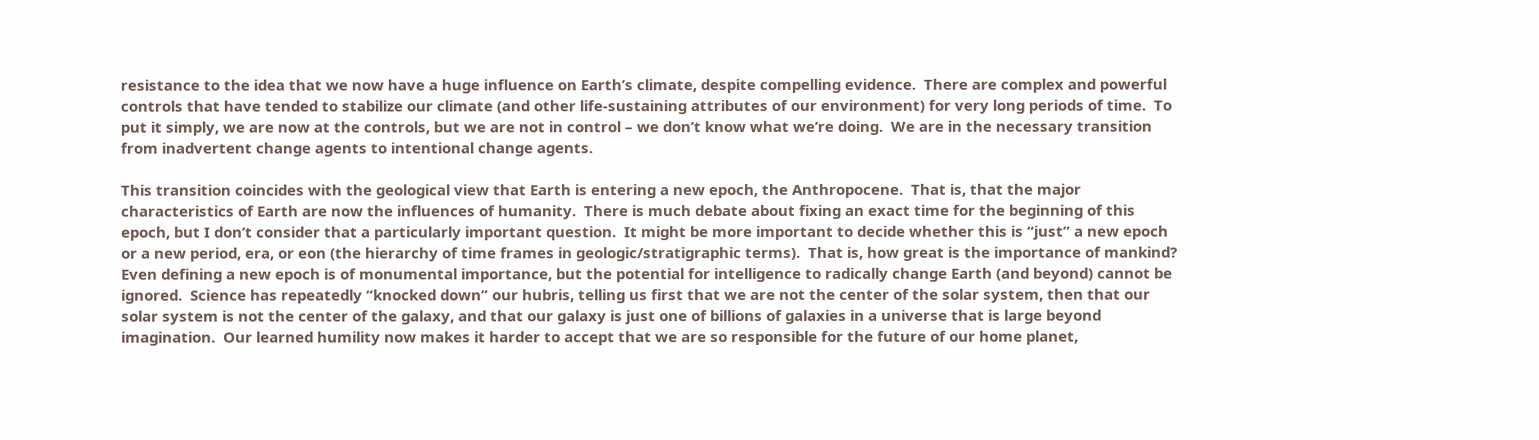resistance to the idea that we now have a huge influence on Earth’s climate, despite compelling evidence.  There are complex and powerful controls that have tended to stabilize our climate (and other life-sustaining attributes of our environment) for very long periods of time.  To put it simply, we are now at the controls, but we are not in control – we don’t know what we’re doing.  We are in the necessary transition from inadvertent change agents to intentional change agents.

This transition coincides with the geological view that Earth is entering a new epoch, the Anthropocene.  That is, that the major characteristics of Earth are now the influences of humanity.  There is much debate about fixing an exact time for the beginning of this epoch, but I don’t consider that a particularly important question.  It might be more important to decide whether this is “just” a new epoch or a new period, era, or eon (the hierarchy of time frames in geologic/stratigraphic terms).  That is, how great is the importance of mankind?  Even defining a new epoch is of monumental importance, but the potential for intelligence to radically change Earth (and beyond) cannot be ignored.  Science has repeatedly “knocked down” our hubris, telling us first that we are not the center of the solar system, then that our solar system is not the center of the galaxy, and that our galaxy is just one of billions of galaxies in a universe that is large beyond imagination.  Our learned humility now makes it harder to accept that we are so responsible for the future of our home planet,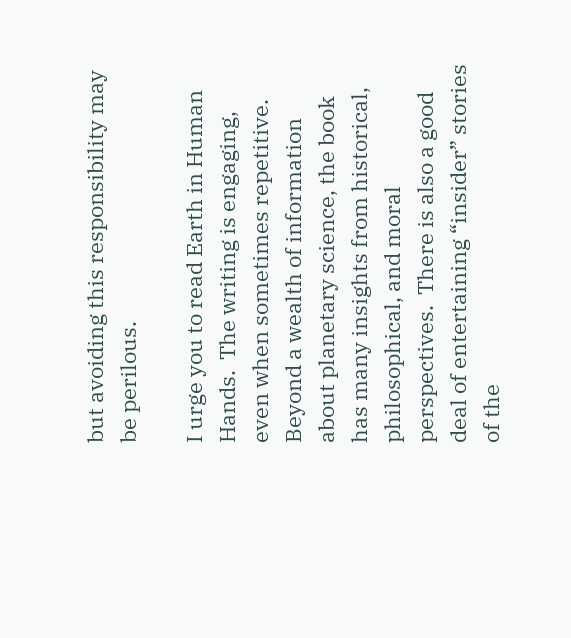but avoiding this responsibility may be perilous.

I urge you to read Earth in Human Hands.  The writing is engaging, even when sometimes repetitive.  Beyond a wealth of information about planetary science, the book has many insights from historical, philosophical, and moral perspectives.  There is also a good deal of entertaining “insider” stories of the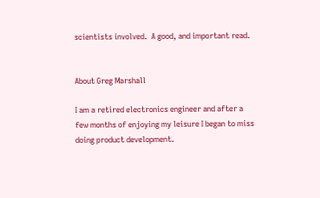scientists involved.  A good, and important read.


About Greg Marshall

I am a retired electronics engineer and after a few months of enjoying my leisure I began to miss doing product development.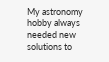My astronomy hobby always needed new solutions to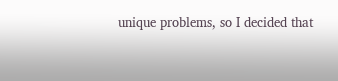unique problems, so I decided that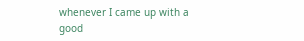whenever I came up with a good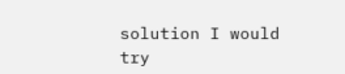solution I would try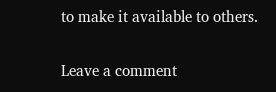to make it available to others.

Leave a comment